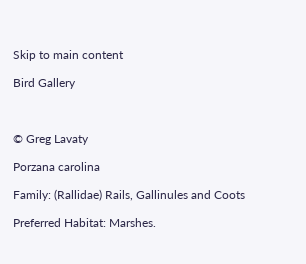Skip to main content

Bird Gallery



© Greg Lavaty

Porzana carolina

Family: (Rallidae) Rails, Gallinules and Coots

Preferred Habitat: Marshes.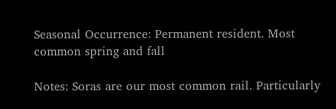Seasonal Occurrence: Permanent resident. Most common spring and fall

Notes: Soras are our most common rail. Particularly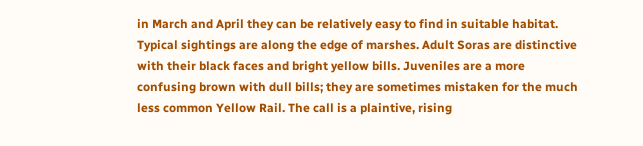in March and April they can be relatively easy to find in suitable habitat. Typical sightings are along the edge of marshes. Adult Soras are distinctive with their black faces and bright yellow bills. Juveniles are a more confusing brown with dull bills; they are sometimes mistaken for the much less common Yellow Rail. The call is a plaintive, rising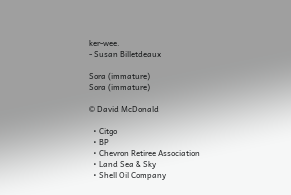ker-wee.
- Susan Billetdeaux

Sora (immature)
Sora (immature)

© David McDonald

  • Citgo
  • BP
  • Chevron Retiree Association
  • Land Sea & Sky
  • Shell Oil Company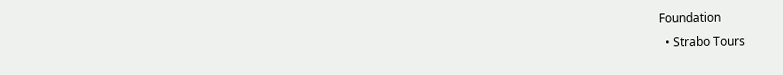Foundation
  • Strabo Tours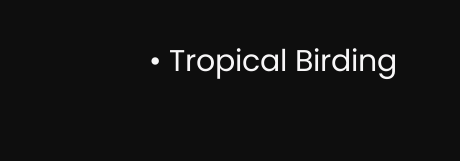• Tropical Birding